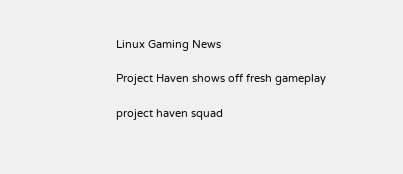Linux Gaming News

Project Haven shows off fresh gameplay

project haven squad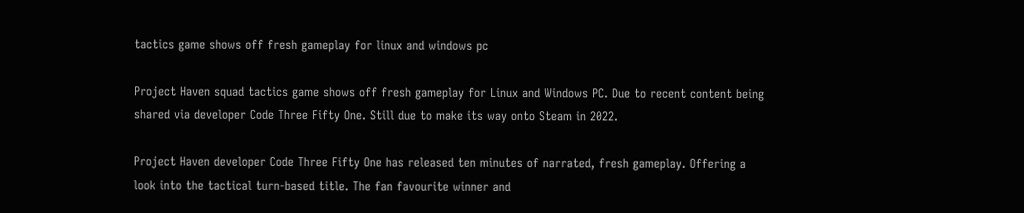tactics game shows off fresh gameplay for linux and windows pc

Project Haven squad tactics game shows off fresh gameplay for Linux and Windows PC. Due to recent content being shared via developer Code Three Fifty One. Still due to make its way onto Steam in 2022.

Project Haven developer Code Three Fifty One has released ten minutes of narrated, fresh gameplay. Offering a look into the tactical turn-based title. The fan favourite winner and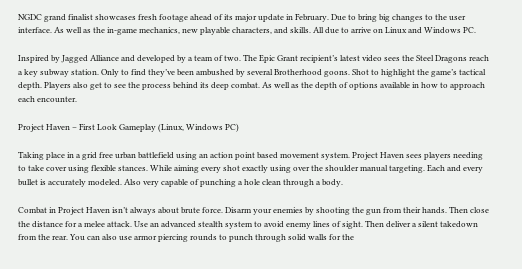NGDC grand finalist showcases fresh footage ahead of its major update in February. Due to bring big changes to the user interface. As well as the in-game mechanics, new playable characters, and skills. All due to arrive on Linux and Windows PC.

Inspired by Jagged Alliance and developed by a team of two. The Epic Grant recipient’s latest video sees the Steel Dragons reach a key subway station. Only to find they’ve been ambushed by several Brotherhood goons. Shot to highlight the game’s tactical depth. Players also get to see the process behind its deep combat. As well as the depth of options available in how to approach each encounter.

Project Haven – First Look Gameplay (Linux, Windows PC)

Taking place in a grid free urban battlefield using an action point based movement system. Project Haven sees players needing to take cover using flexible stances. While aiming every shot exactly using over the shoulder manual targeting. Each and every bullet is accurately modeled. Also very capable of punching a hole clean through a body.

Combat in Project Haven isn’t always about brute force. Disarm your enemies by shooting the gun from their hands. Then close the distance for a melee attack. Use an advanced stealth system to avoid enemy lines of sight. Then deliver a silent takedown from the rear. You can also use armor piercing rounds to punch through solid walls for the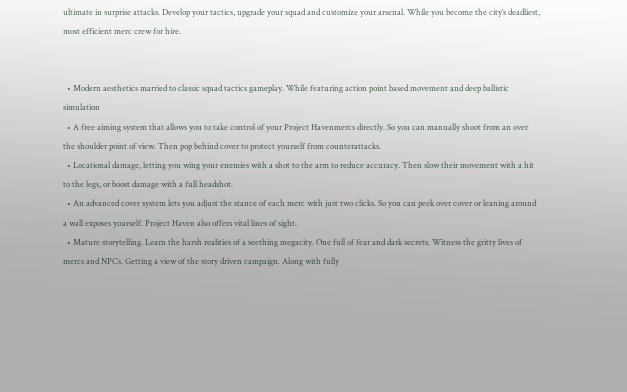ultimate in surprise attacks. Develop your tactics, upgrade your squad and customize your arsenal. While you become the city’s deadliest, most efficient merc crew for hire.


  • Modern aesthetics married to classic squad tactics gameplay. While featuring action point based movement and deep ballistic simulation
  • A free aiming system that allows you to take control of your Project Havenmercs directly. So you can manually shoot from an over the shoulder point of view. Then pop behind cover to protect yourself from counterattacks.
  • Locational damage, letting you wing your enemies with a shot to the arm to reduce accuracy. Then slow their movement with a hit to the legs, or boost damage with a full headshot.
  • An advanced cover system lets you adjust the stance of each merc with just two clicks. So you can peek over cover or leaning around a wall exposes yourself. Project Haven also offers vital lines of sight.
  • Mature storytelling. Learn the harsh realities of a seething megacity. One full of fear and dark secrets. Witness the gritty lives of mercs and NPCs. Getting a view of the story driven campaign. Along with fully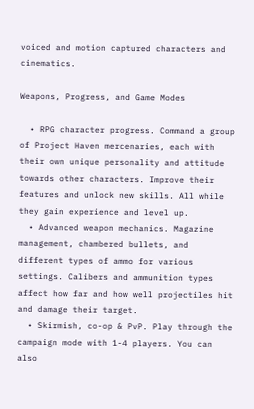voiced and motion captured characters and cinematics.

Weapons, Progress, and Game Modes

  • RPG character progress. Command a group of Project Haven mercenaries, each with their own unique personality and attitude towards other characters. Improve their features and unlock new skills. All while they gain experience and level up.
  • Advanced weapon mechanics. Magazine management, chambered bullets, and different types of ammo for various settings. Calibers and ammunition types affect how far and how well projectiles hit and damage their target.
  • Skirmish, co-op & PvP. Play through the campaign mode with 1-4 players. You can also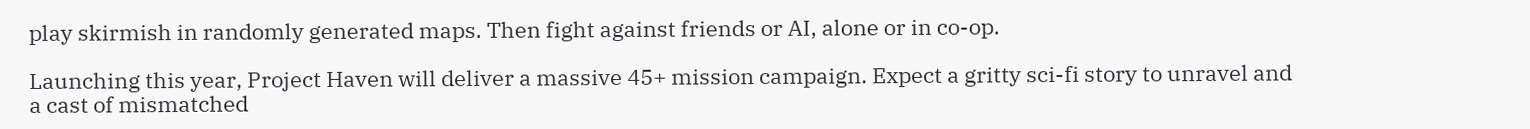play skirmish in randomly generated maps. Then fight against friends or AI, alone or in co-op.

Launching this year, Project Haven will deliver a massive 45+ mission campaign. Expect a gritty sci-fi story to unravel and a cast of mismatched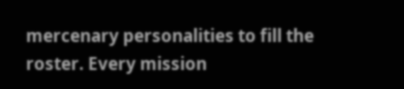mercenary personalities to fill the roster. Every mission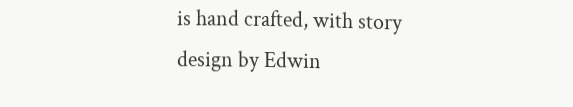is hand crafted, with story design by Edwin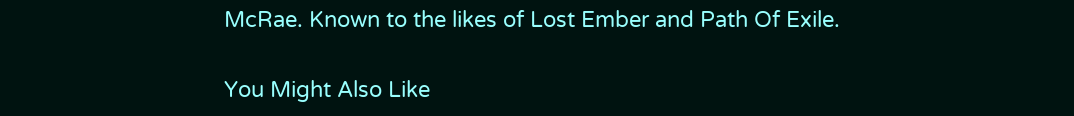McRae. Known to the likes of Lost Ember and Path Of Exile.

You Might Also Like